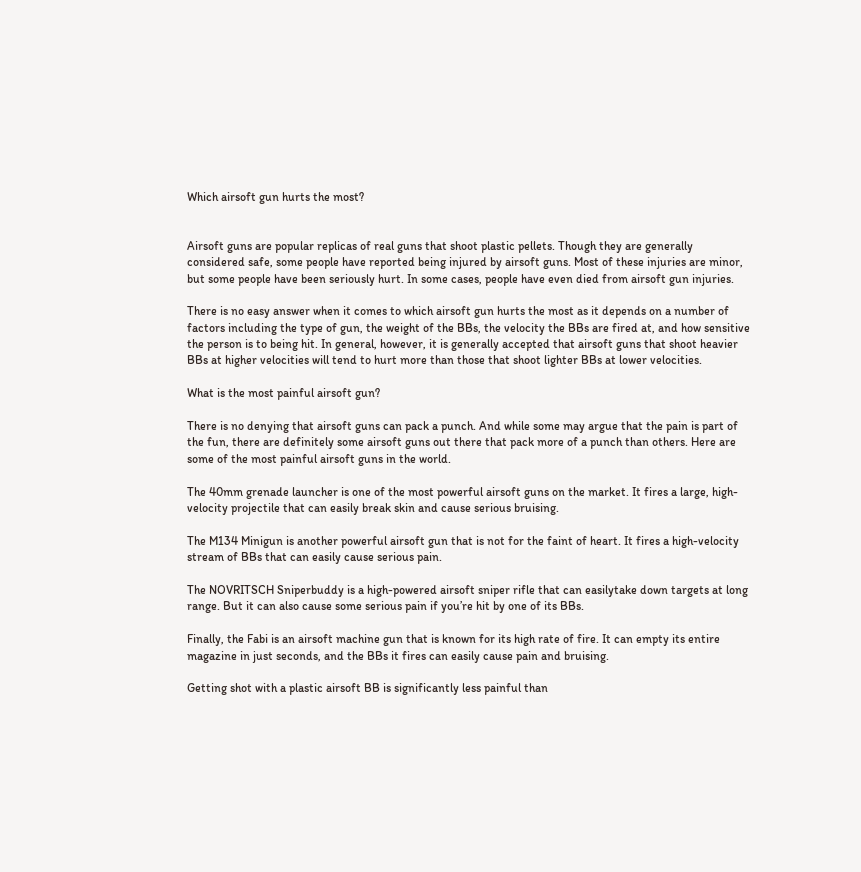Which airsoft gun hurts the most?


Airsoft guns are popular replicas of real guns that shoot plastic pellets. Though they are generally considered safe, some people have reported being injured by airsoft guns. Most of these injuries are minor, but some people have been seriously hurt. In some cases, people have even died from airsoft gun injuries.

There is no easy answer when it comes to which airsoft gun hurts the most as it depends on a number of factors including the type of gun, the weight of the BBs, the velocity the BBs are fired at, and how sensitive the person is to being hit. In general, however, it is generally accepted that airsoft guns that shoot heavier BBs at higher velocities will tend to hurt more than those that shoot lighter BBs at lower velocities.

What is the most painful airsoft gun?

There is no denying that airsoft guns can pack a punch. And while some may argue that the pain is part of the fun, there are definitely some airsoft guns out there that pack more of a punch than others. Here are some of the most painful airsoft guns in the world.

The 40mm grenade launcher is one of the most powerful airsoft guns on the market. It fires a large, high-velocity projectile that can easily break skin and cause serious bruising.

The M134 Minigun is another powerful airsoft gun that is not for the faint of heart. It fires a high-velocity stream of BBs that can easily cause serious pain.

The NOVRITSCH Sniperbuddy is a high-powered airsoft sniper rifle that can easilytake down targets at long range. But it can also cause some serious pain if you’re hit by one of its BBs.

Finally, the Fabi is an airsoft machine gun that is known for its high rate of fire. It can empty its entire magazine in just seconds, and the BBs it fires can easily cause pain and bruising.

Getting shot with a plastic airsoft BB is significantly less painful than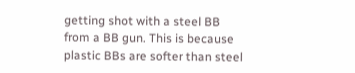getting shot with a steel BB from a BB gun. This is because plastic BBs are softer than steel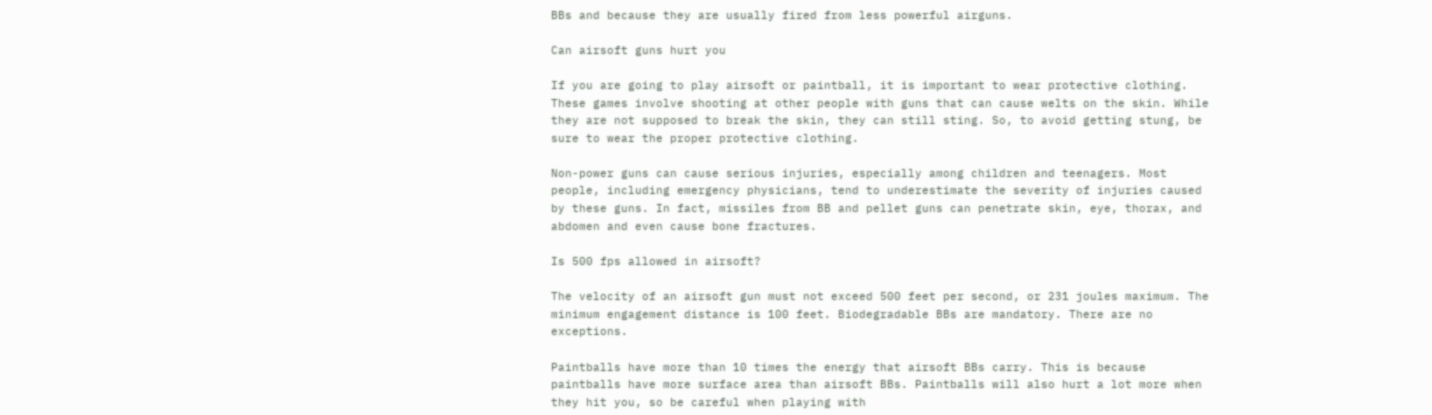BBs and because they are usually fired from less powerful airguns.

Can airsoft guns hurt you

If you are going to play airsoft or paintball, it is important to wear protective clothing. These games involve shooting at other people with guns that can cause welts on the skin. While they are not supposed to break the skin, they can still sting. So, to avoid getting stung, be sure to wear the proper protective clothing.

Non-power guns can cause serious injuries, especially among children and teenagers. Most people, including emergency physicians, tend to underestimate the severity of injuries caused by these guns. In fact, missiles from BB and pellet guns can penetrate skin, eye, thorax, and abdomen and even cause bone fractures.

Is 500 fps allowed in airsoft?

The velocity of an airsoft gun must not exceed 500 feet per second, or 231 joules maximum. The minimum engagement distance is 100 feet. Biodegradable BBs are mandatory. There are no exceptions.

Paintballs have more than 10 times the energy that airsoft BBs carry. This is because paintballs have more surface area than airsoft BBs. Paintballs will also hurt a lot more when they hit you, so be careful when playing with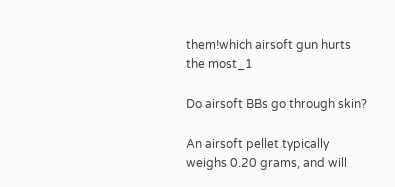them!which airsoft gun hurts the most_1

Do airsoft BBs go through skin?

An airsoft pellet typically weighs 0.20 grams, and will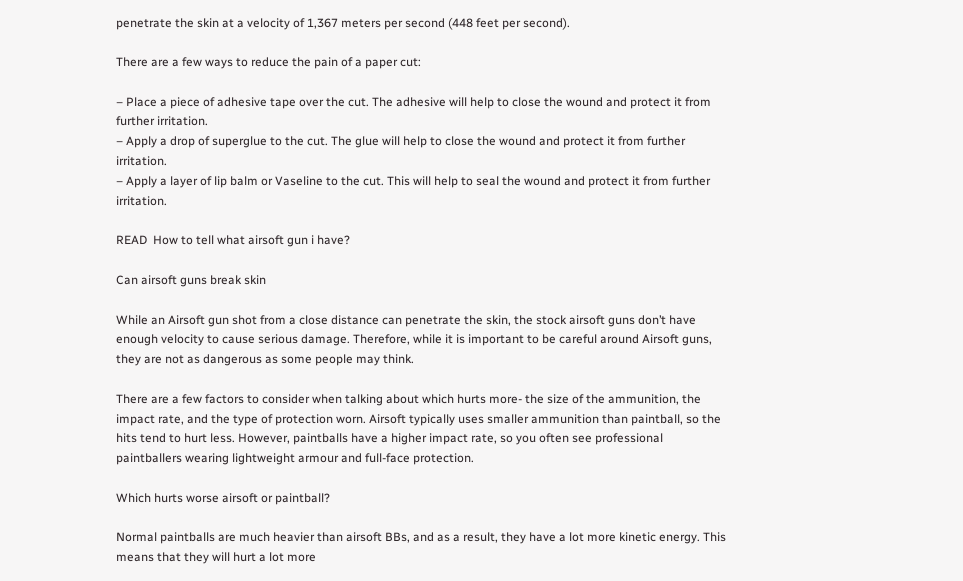penetrate the skin at a velocity of 1,367 meters per second (448 feet per second).

There are a few ways to reduce the pain of a paper cut:

– Place a piece of adhesive tape over the cut. The adhesive will help to close the wound and protect it from further irritation.
– Apply a drop of superglue to the cut. The glue will help to close the wound and protect it from further irritation.
– Apply a layer of lip balm or Vaseline to the cut. This will help to seal the wound and protect it from further irritation.

READ  How to tell what airsoft gun i have?

Can airsoft guns break skin

While an Airsoft gun shot from a close distance can penetrate the skin, the stock airsoft guns don’t have enough velocity to cause serious damage. Therefore, while it is important to be careful around Airsoft guns, they are not as dangerous as some people may think.

There are a few factors to consider when talking about which hurts more- the size of the ammunition, the impact rate, and the type of protection worn. Airsoft typically uses smaller ammunition than paintball, so the hits tend to hurt less. However, paintballs have a higher impact rate, so you often see professional paintballers wearing lightweight armour and full-face protection.

Which hurts worse airsoft or paintball?

Normal paintballs are much heavier than airsoft BBs, and as a result, they have a lot more kinetic energy. This means that they will hurt a lot more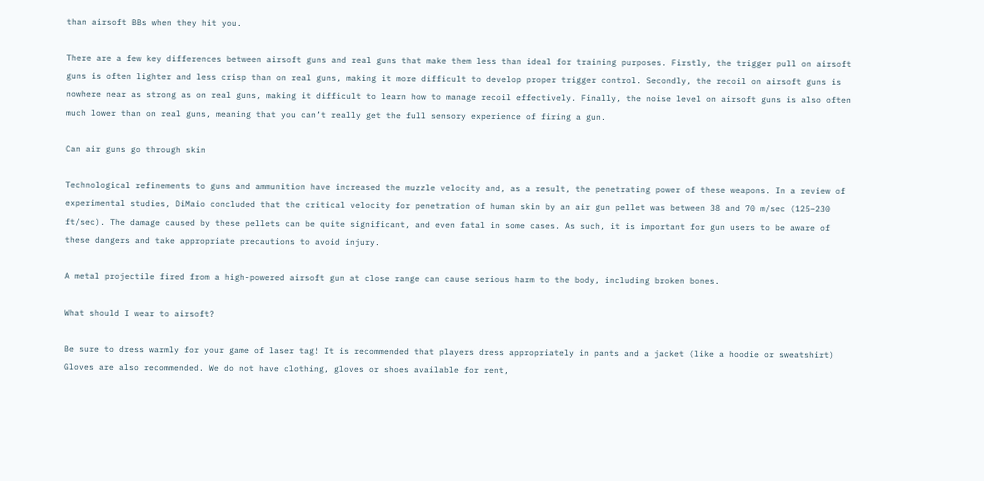than airsoft BBs when they hit you.

There are a few key differences between airsoft guns and real guns that make them less than ideal for training purposes. Firstly, the trigger pull on airsoft guns is often lighter and less crisp than on real guns, making it more difficult to develop proper trigger control. Secondly, the recoil on airsoft guns is nowhere near as strong as on real guns, making it difficult to learn how to manage recoil effectively. Finally, the noise level on airsoft guns is also often much lower than on real guns, meaning that you can’t really get the full sensory experience of firing a gun.

Can air guns go through skin

Technological refinements to guns and ammunition have increased the muzzle velocity and, as a result, the penetrating power of these weapons. In a review of experimental studies, DiMaio concluded that the critical velocity for penetration of human skin by an air gun pellet was between 38 and 70 m/sec (125–230 ft/sec). The damage caused by these pellets can be quite significant, and even fatal in some cases. As such, it is important for gun users to be aware of these dangers and take appropriate precautions to avoid injury.

A metal projectile fired from a high-powered airsoft gun at close range can cause serious harm to the body, including broken bones.

What should I wear to airsoft?

Be sure to dress warmly for your game of laser tag! It is recommended that players dress appropriately in pants and a jacket (like a hoodie or sweatshirt) Gloves are also recommended. We do not have clothing, gloves or shoes available for rent,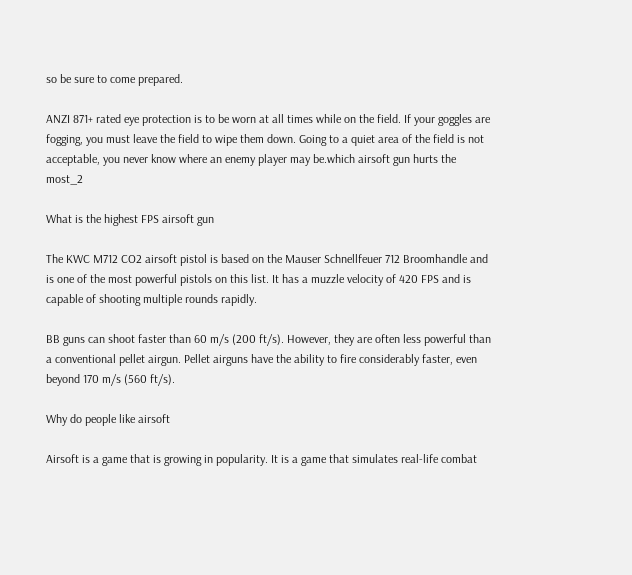so be sure to come prepared.

ANZI 871+ rated eye protection is to be worn at all times while on the field. If your goggles are fogging, you must leave the field to wipe them down. Going to a quiet area of the field is not acceptable, you never know where an enemy player may be.which airsoft gun hurts the most_2

What is the highest FPS airsoft gun

The KWC M712 CO2 airsoft pistol is based on the Mauser Schnellfeuer 712 Broomhandle and is one of the most powerful pistols on this list. It has a muzzle velocity of 420 FPS and is capable of shooting multiple rounds rapidly.

BB guns can shoot faster than 60 m/s (200 ft/s). However, they are often less powerful than a conventional pellet airgun. Pellet airguns have the ability to fire considerably faster, even beyond 170 m/s (560 ft/s).

Why do people like airsoft

Airsoft is a game that is growing in popularity. It is a game that simulates real-life combat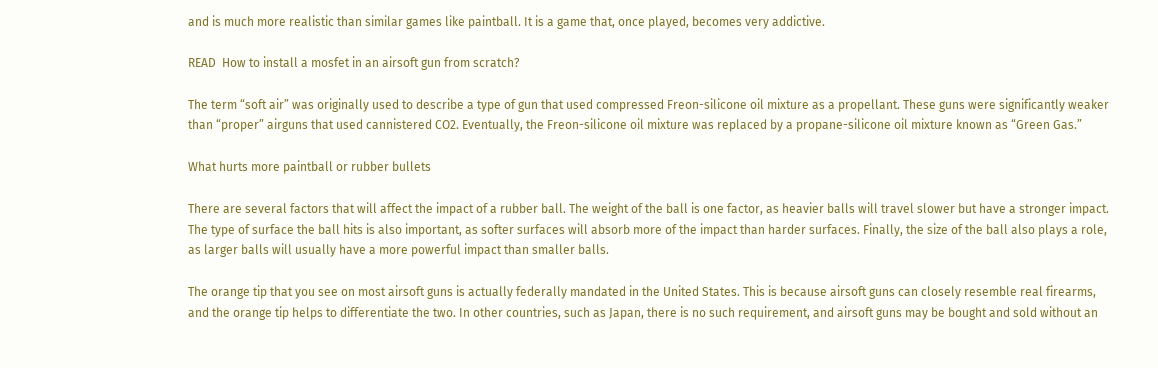and is much more realistic than similar games like paintball. It is a game that, once played, becomes very addictive.

READ  How to install a mosfet in an airsoft gun from scratch?

The term “soft air” was originally used to describe a type of gun that used compressed Freon-silicone oil mixture as a propellant. These guns were significantly weaker than “proper” airguns that used cannistered CO2. Eventually, the Freon-silicone oil mixture was replaced by a propane-silicone oil mixture known as “Green Gas.”

What hurts more paintball or rubber bullets

There are several factors that will affect the impact of a rubber ball. The weight of the ball is one factor, as heavier balls will travel slower but have a stronger impact. The type of surface the ball hits is also important, as softer surfaces will absorb more of the impact than harder surfaces. Finally, the size of the ball also plays a role, as larger balls will usually have a more powerful impact than smaller balls.

The orange tip that you see on most airsoft guns is actually federally mandated in the United States. This is because airsoft guns can closely resemble real firearms, and the orange tip helps to differentiate the two. In other countries, such as Japan, there is no such requirement, and airsoft guns may be bought and sold without an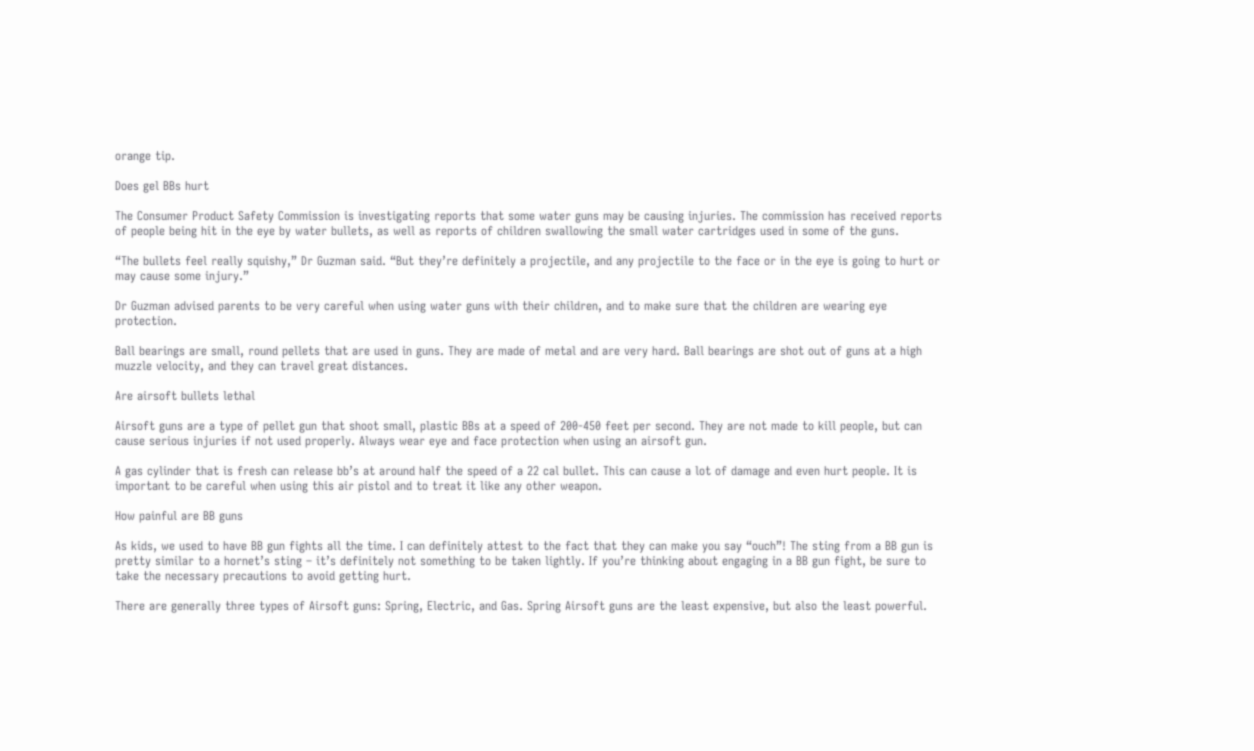orange tip.

Does gel BBs hurt

The Consumer Product Safety Commission is investigating reports that some water guns may be causing injuries. The commission has received reports of people being hit in the eye by water bullets, as well as reports of children swallowing the small water cartridges used in some of the guns.

“The bullets feel really squishy,” Dr Guzman said. “But they’re definitely a projectile, and any projectile to the face or in the eye is going to hurt or may cause some injury.”

Dr Guzman advised parents to be very careful when using water guns with their children, and to make sure that the children are wearing eye protection.

Ball bearings are small, round pellets that are used in guns. They are made of metal and are very hard. Ball bearings are shot out of guns at a high muzzle velocity, and they can travel great distances.

Are airsoft bullets lethal

Airsoft guns are a type of pellet gun that shoot small, plastic BBs at a speed of 200-450 feet per second. They are not made to kill people, but can cause serious injuries if not used properly. Always wear eye and face protection when using an airsoft gun.

A gas cylinder that is fresh can release bb’s at around half the speed of a 22 cal bullet. This can cause a lot of damage and even hurt people. It is important to be careful when using this air pistol and to treat it like any other weapon.

How painful are BB guns

As kids, we used to have BB gun fights all the time. I can definitely attest to the fact that they can make you say “ouch”! The sting from a BB gun is pretty similar to a hornet’s sting – it’s definitely not something to be taken lightly. If you’re thinking about engaging in a BB gun fight, be sure to take the necessary precautions to avoid getting hurt.

There are generally three types of Airsoft guns: Spring, Electric, and Gas. Spring Airsoft guns are the least expensive, but also the least powerful.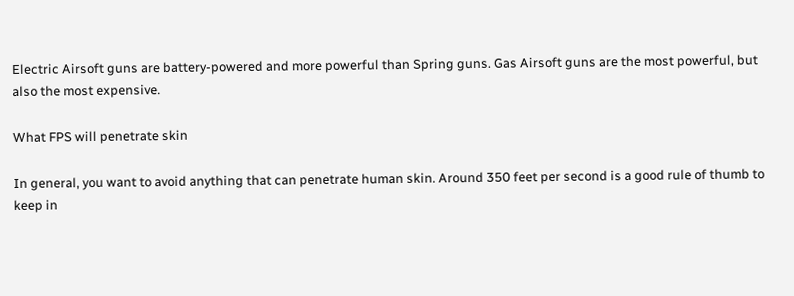Electric Airsoft guns are battery-powered and more powerful than Spring guns. Gas Airsoft guns are the most powerful, but also the most expensive.

What FPS will penetrate skin

In general, you want to avoid anything that can penetrate human skin. Around 350 feet per second is a good rule of thumb to keep in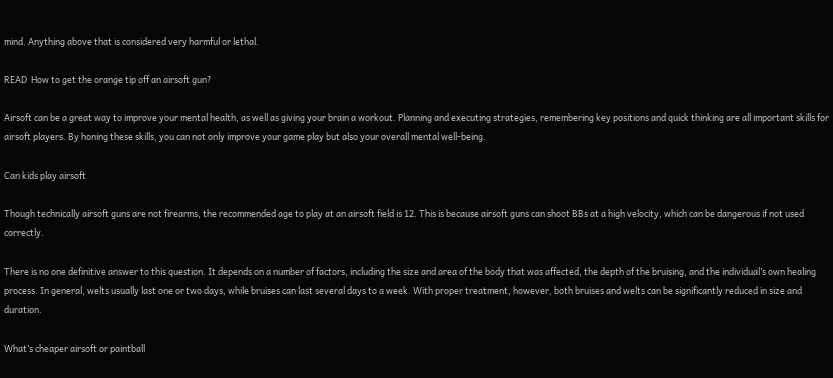mind. Anything above that is considered very harmful or lethal.

READ  How to get the orange tip off an airsoft gun?

Airsoft can be a great way to improve your mental health, as well as giving your brain a workout. Planning and executing strategies, remembering key positions and quick thinking are all important skills for airsoft players. By honing these skills, you can not only improve your game play but also your overall mental well-being.

Can kids play airsoft

Though technically airsoft guns are not firearms, the recommended age to play at an airsoft field is 12. This is because airsoft guns can shoot BBs at a high velocity, which can be dangerous if not used correctly.

There is no one definitive answer to this question. It depends on a number of factors, including the size and area of the body that was affected, the depth of the bruising, and the individual’s own healing process. In general, welts usually last one or two days, while bruises can last several days to a week. With proper treatment, however, both bruises and welts can be significantly reduced in size and duration.

What’s cheaper airsoft or paintball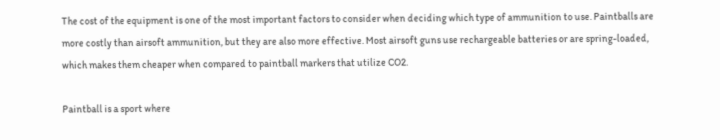The cost of the equipment is one of the most important factors to consider when deciding which type of ammunition to use. Paintballs are more costly than airsoft ammunition, but they are also more effective. Most airsoft guns use rechargeable batteries or are spring-loaded, which makes them cheaper when compared to paintball markers that utilize CO2.

Paintball is a sport where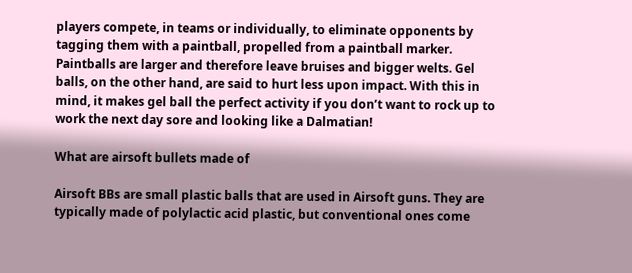players compete, in teams or individually, to eliminate opponents by tagging them with a paintball, propelled from a paintball marker. Paintballs are larger and therefore leave bruises and bigger welts. Gel balls, on the other hand, are said to hurt less upon impact. With this in mind, it makes gel ball the perfect activity if you don’t want to rock up to work the next day sore and looking like a Dalmatian!

What are airsoft bullets made of

Airsoft BBs are small plastic balls that are used in Airsoft guns. They are typically made of polylactic acid plastic, but conventional ones come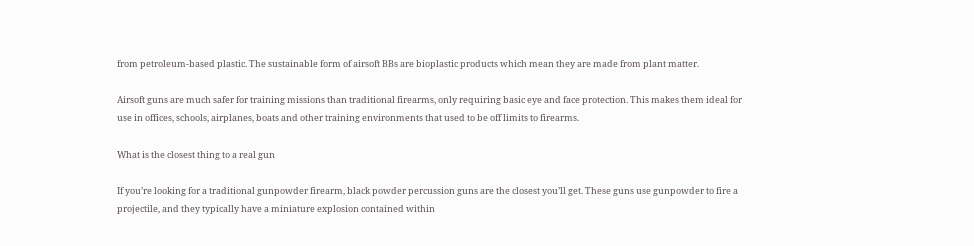from petroleum-based plastic. The sustainable form of airsoft BBs are bioplastic products which mean they are made from plant matter.

Airsoft guns are much safer for training missions than traditional firearms, only requiring basic eye and face protection. This makes them ideal for use in offices, schools, airplanes, boats and other training environments that used to be off limits to firearms.

What is the closest thing to a real gun

If you’re looking for a traditional gunpowder firearm, black powder percussion guns are the closest you’ll get. These guns use gunpowder to fire a projectile, and they typically have a miniature explosion contained within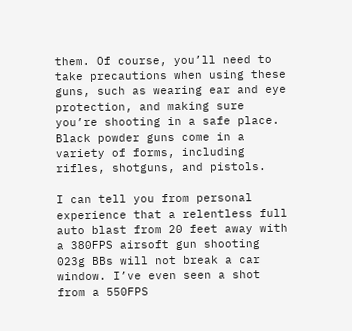them. Of course, you’ll need to take precautions when using these guns, such as wearing ear and eye protection, and making sure you’re shooting in a safe place. Black powder guns come in a variety of forms, including rifles, shotguns, and pistols.

I can tell you from personal experience that a relentless full auto blast from 20 feet away with a 380FPS airsoft gun shooting 023g BBs will not break a car window. I’ve even seen a shot from a 550FPS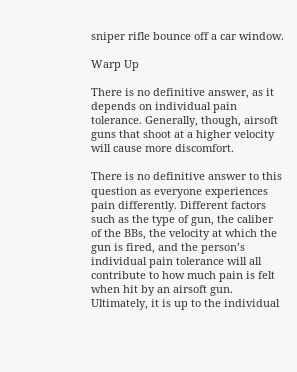sniper rifle bounce off a car window.

Warp Up

There is no definitive answer, as it depends on individual pain tolerance. Generally, though, airsoft guns that shoot at a higher velocity will cause more discomfort.

There is no definitive answer to this question as everyone experiences pain differently. Different factors such as the type of gun, the caliber of the BBs, the velocity at which the gun is fired, and the person’s individual pain tolerance will all contribute to how much pain is felt when hit by an airsoft gun. Ultimately, it is up to the individual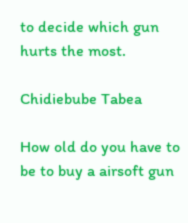to decide which gun hurts the most.

Chidiebube Tabea

How old do you have to be to buy a airsoft gun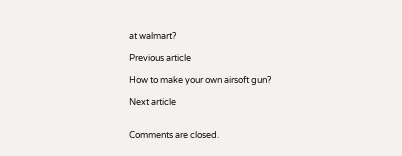at walmart?

Previous article

How to make your own airsoft gun?

Next article


Comments are closed.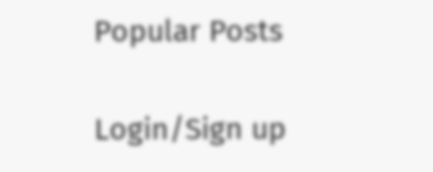Popular Posts

Login/Sign up